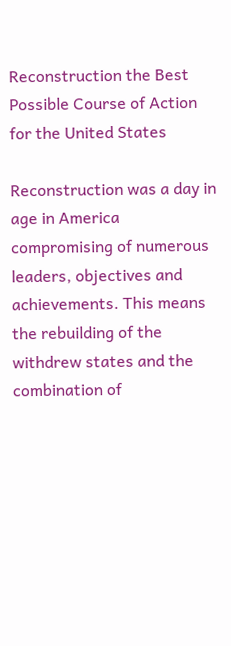Reconstruction the Best Possible Course of Action for the United States

Reconstruction was a day in age in America compromising of numerous leaders, objectives and achievements. This means the rebuilding of the withdrew states and the combination of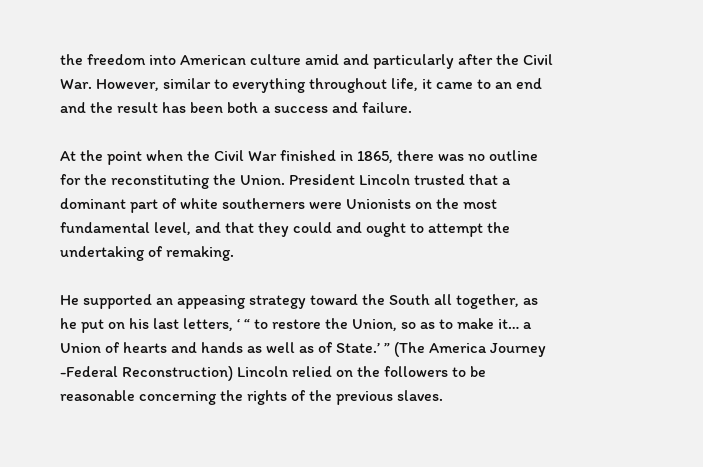the freedom into American culture amid and particularly after the Civil War. However, similar to everything throughout life, it came to an end and the result has been both a success and failure.

At the point when the Civil War finished in 1865, there was no outline for the reconstituting the Union. President Lincoln trusted that a dominant part of white southerners were Unionists on the most fundamental level, and that they could and ought to attempt the undertaking of remaking.

He supported an appeasing strategy toward the South all together, as he put on his last letters, ‘ “ to restore the Union, so as to make it… a Union of hearts and hands as well as of State.’ ” (The America Journey -Federal Reconstruction) Lincoln relied on the followers to be reasonable concerning the rights of the previous slaves.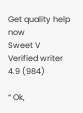Get quality help now
Sweet V
Verified writer
4.9 (984)

“ Ok,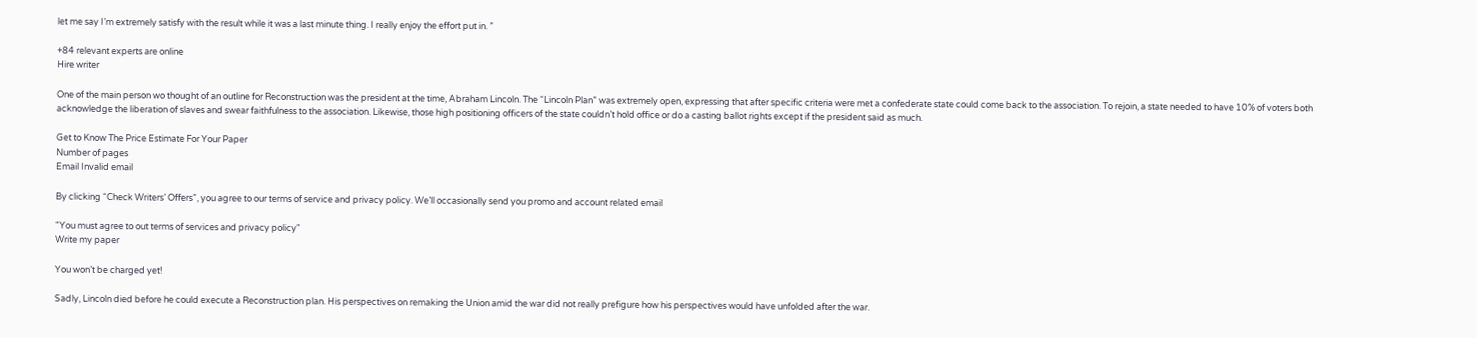let me say I’m extremely satisfy with the result while it was a last minute thing. I really enjoy the effort put in. ”

+84 relevant experts are online
Hire writer

One of the main person wo thought of an outline for Reconstruction was the president at the time, Abraham Lincoln. The “Lincoln Plan” was extremely open, expressing that after specific criteria were met a confederate state could come back to the association. To rejoin, a state needed to have 10% of voters both acknowledge the liberation of slaves and swear faithfulness to the association. Likewise, those high positioning officers of the state couldn’t hold office or do a casting ballot rights except if the president said as much.

Get to Know The Price Estimate For Your Paper
Number of pages
Email Invalid email

By clicking “Check Writers’ Offers”, you agree to our terms of service and privacy policy. We’ll occasionally send you promo and account related email

"You must agree to out terms of services and privacy policy"
Write my paper

You won’t be charged yet!

Sadly, Lincoln died before he could execute a Reconstruction plan. His perspectives on remaking the Union amid the war did not really prefigure how his perspectives would have unfolded after the war.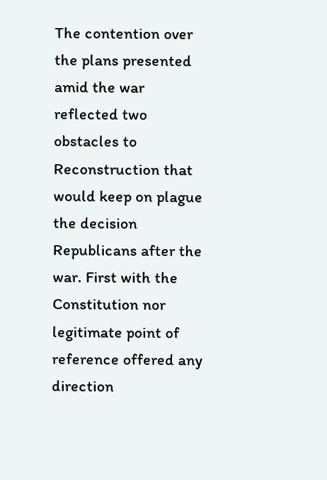The contention over the plans presented amid the war reflected two obstacles to Reconstruction that would keep on plague the decision Republicans after the war. First with the Constitution nor legitimate point of reference offered any direction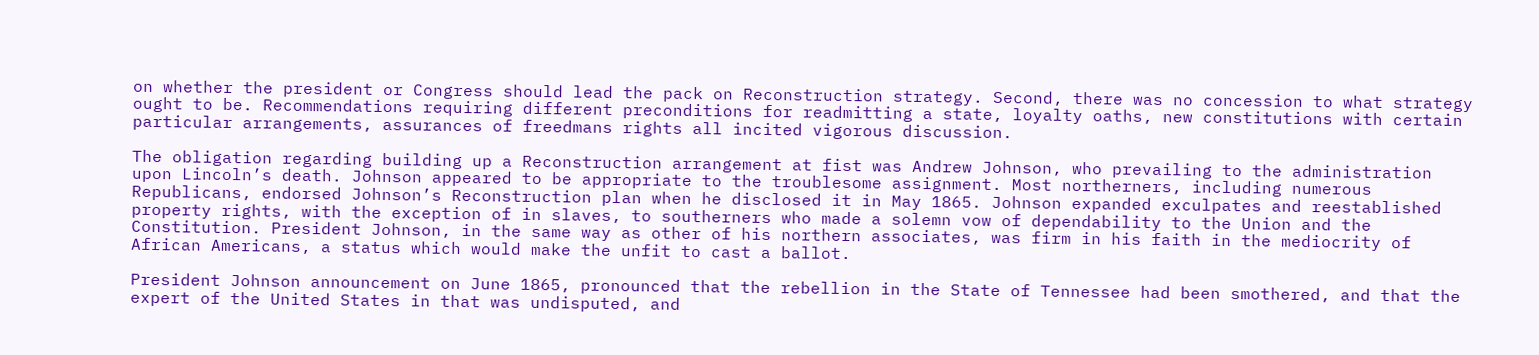on whether the president or Congress should lead the pack on Reconstruction strategy. Second, there was no concession to what strategy ought to be. Recommendations requiring different preconditions for readmitting a state, loyalty oaths, new constitutions with certain particular arrangements, assurances of freedmans rights all incited vigorous discussion.

The obligation regarding building up a Reconstruction arrangement at fist was Andrew Johnson, who prevailing to the administration upon Lincoln’s death. Johnson appeared to be appropriate to the troublesome assignment. Most northerners, including numerous Republicans, endorsed Johnson’s Reconstruction plan when he disclosed it in May 1865. Johnson expanded exculpates and reestablished property rights, with the exception of in slaves, to southerners who made a solemn vow of dependability to the Union and the Constitution. President Johnson, in the same way as other of his northern associates, was firm in his faith in the mediocrity of African Americans, a status which would make the unfit to cast a ballot.

President Johnson announcement on June 1865, pronounced that the rebellion in the State of Tennessee had been smothered, and that the expert of the United States in that was undisputed, and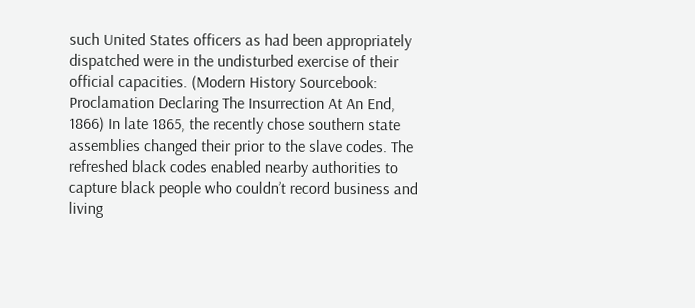such United States officers as had been appropriately dispatched were in the undisturbed exercise of their official capacities. (Modern History Sourcebook: Proclamation Declaring The Insurrection At An End, 1866) In late 1865, the recently chose southern state assemblies changed their prior to the slave codes. The refreshed black codes enabled nearby authorities to capture black people who couldn’t record business and living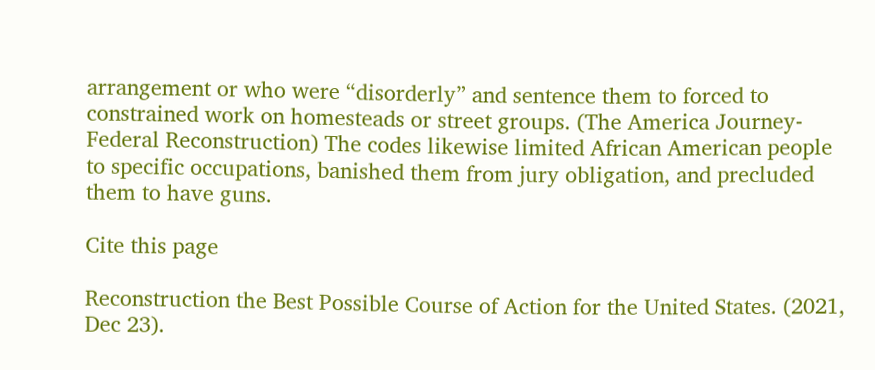arrangement or who were “disorderly” and sentence them to forced to constrained work on homesteads or street groups. (The America Journey- Federal Reconstruction) The codes likewise limited African American people to specific occupations, banished them from jury obligation, and precluded them to have guns.

Cite this page

Reconstruction the Best Possible Course of Action for the United States. (2021, Dec 23).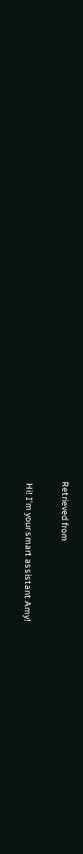Retrieved from

 Hi! I’m your smart assistant Amy!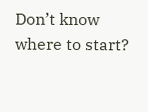Don’t know where to start?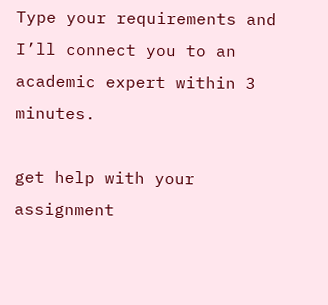Type your requirements and I’ll connect you to an academic expert within 3 minutes.

get help with your assignment